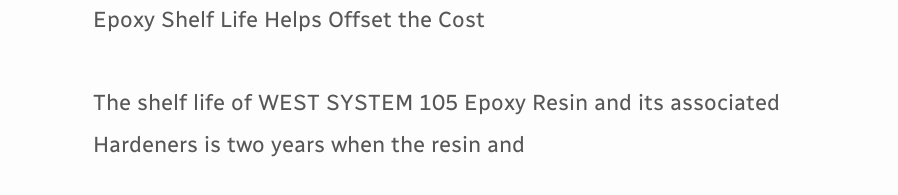Epoxy Shelf Life Helps Offset the Cost

The shelf life of WEST SYSTEM 105 Epoxy Resin and its associated Hardeners is two years when the resin and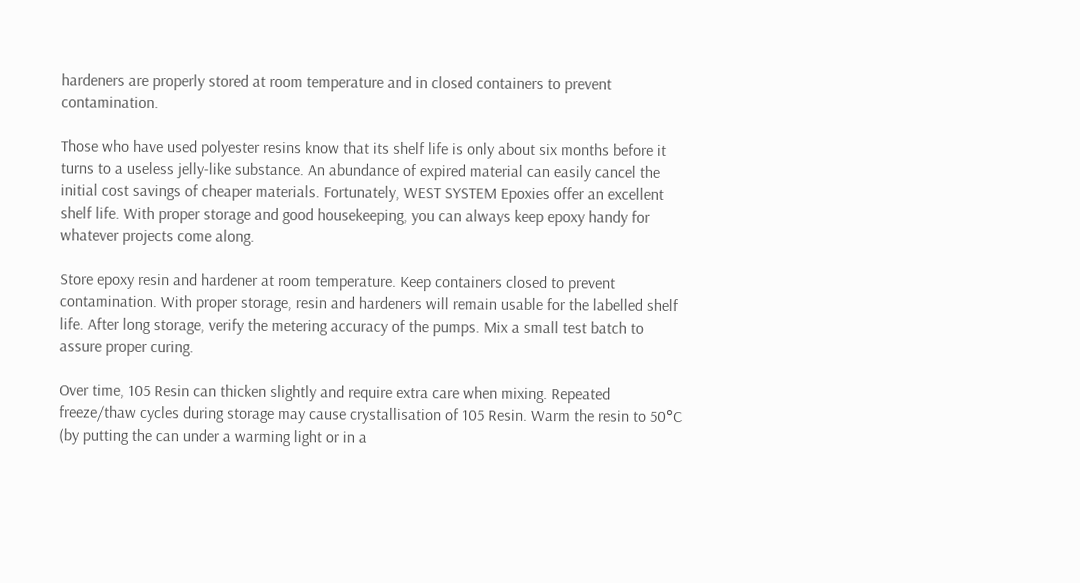hardeners are properly stored at room temperature and in closed containers to prevent contamination.

Those who have used polyester resins know that its shelf life is only about six months before it turns to a useless jelly-like substance. An abundance of expired material can easily cancel the initial cost savings of cheaper materials. Fortunately, WEST SYSTEM Epoxies offer an excellent shelf life. With proper storage and good housekeeping, you can always keep epoxy handy for whatever projects come along.

Store epoxy resin and hardener at room temperature. Keep containers closed to prevent contamination. With proper storage, resin and hardeners will remain usable for the labelled shelf life. After long storage, verify the metering accuracy of the pumps. Mix a small test batch to assure proper curing.

Over time, 105 Resin can thicken slightly and require extra care when mixing. Repeated freeze/thaw cycles during storage may cause crystallisation of 105 Resin. Warm the resin to 50°C (by putting the can under a warming light or in a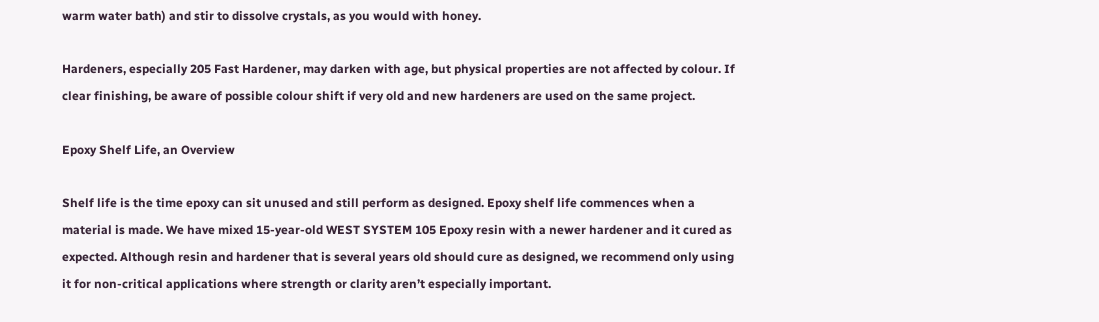warm water bath) and stir to dissolve crystals, as you would with honey.

Hardeners, especially 205 Fast Hardener, may darken with age, but physical properties are not affected by colour. If clear finishing, be aware of possible colour shift if very old and new hardeners are used on the same project.

Epoxy Shelf Life, an Overview

Shelf life is the time epoxy can sit unused and still perform as designed. Epoxy shelf life commences when a material is made. We have mixed 15-year-old WEST SYSTEM 105 Epoxy resin with a newer hardener and it cured as expected. Although resin and hardener that is several years old should cure as designed, we recommend only using it for non-critical applications where strength or clarity aren’t especially important.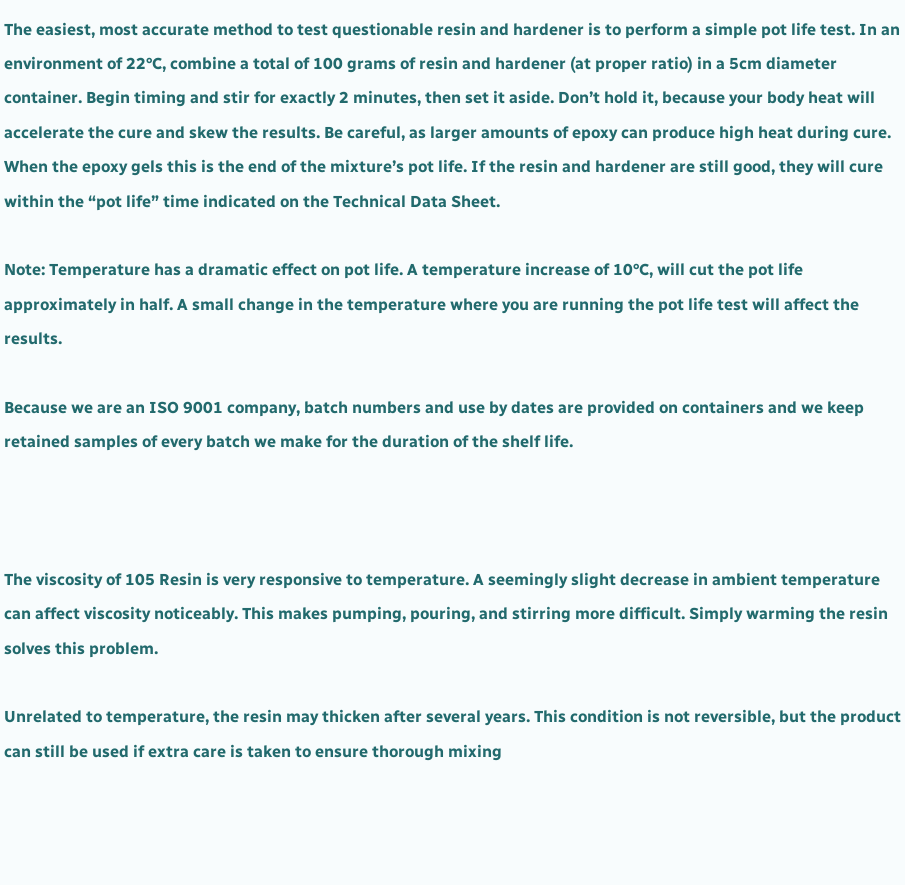The easiest, most accurate method to test questionable resin and hardener is to perform a simple pot life test. In an environment of 22°C, combine a total of 100 grams of resin and hardener (at proper ratio) in a 5cm diameter container. Begin timing and stir for exactly 2 minutes, then set it aside. Don’t hold it, because your body heat will accelerate the cure and skew the results. Be careful, as larger amounts of epoxy can produce high heat during cure. When the epoxy gels this is the end of the mixture’s pot life. If the resin and hardener are still good, they will cure within the “pot life” time indicated on the Technical Data Sheet.

Note: Temperature has a dramatic effect on pot life. A temperature increase of 10°C, will cut the pot life approximately in half. A small change in the temperature where you are running the pot life test will affect the results.

Because we are an ISO 9001 company, batch numbers and use by dates are provided on containers and we keep retained samples of every batch we make for the duration of the shelf life.



The viscosity of 105 Resin is very responsive to temperature. A seemingly slight decrease in ambient temperature can affect viscosity noticeably. This makes pumping, pouring, and stirring more difficult. Simply warming the resin solves this problem.

Unrelated to temperature, the resin may thicken after several years. This condition is not reversible, but the product can still be used if extra care is taken to ensure thorough mixing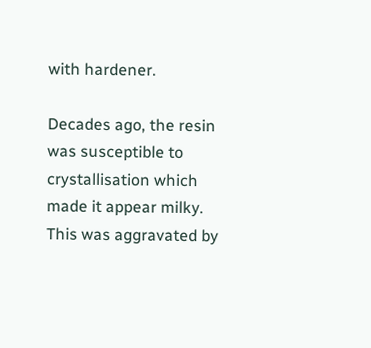with hardener.

Decades ago, the resin was susceptible to crystallisation which made it appear milky. This was aggravated by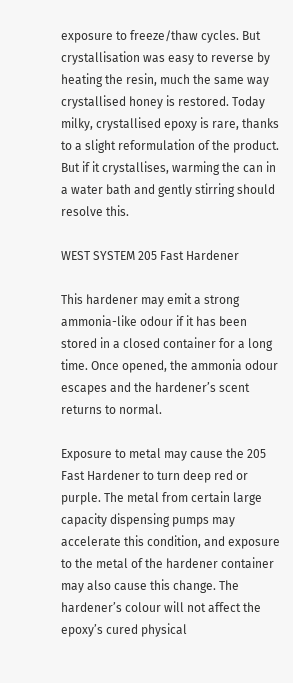exposure to freeze/thaw cycles. But crystallisation was easy to reverse by heating the resin, much the same way crystallised honey is restored. Today milky, crystallised epoxy is rare, thanks to a slight reformulation of the product. But if it crystallises, warming the can in a water bath and gently stirring should resolve this.

WEST SYSTEM 205 Fast Hardener

This hardener may emit a strong ammonia-like odour if it has been stored in a closed container for a long time. Once opened, the ammonia odour escapes and the hardener’s scent returns to normal.

Exposure to metal may cause the 205 Fast Hardener to turn deep red or purple. The metal from certain large capacity dispensing pumps may accelerate this condition, and exposure to the metal of the hardener container may also cause this change. The hardener’s colour will not affect the epoxy’s cured physical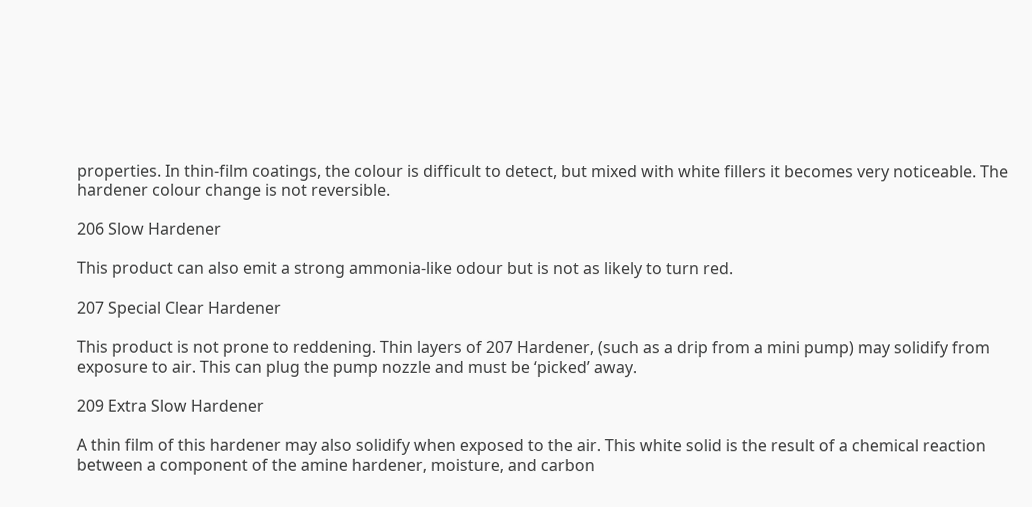properties. In thin-film coatings, the colour is difficult to detect, but mixed with white fillers it becomes very noticeable. The hardener colour change is not reversible.

206 Slow Hardener

This product can also emit a strong ammonia-like odour but is not as likely to turn red.

207 Special Clear Hardener

This product is not prone to reddening. Thin layers of 207 Hardener, (such as a drip from a mini pump) may solidify from exposure to air. This can plug the pump nozzle and must be ‘picked’ away.

209 Extra Slow Hardener

A thin film of this hardener may also solidify when exposed to the air. This white solid is the result of a chemical reaction between a component of the amine hardener, moisture, and carbon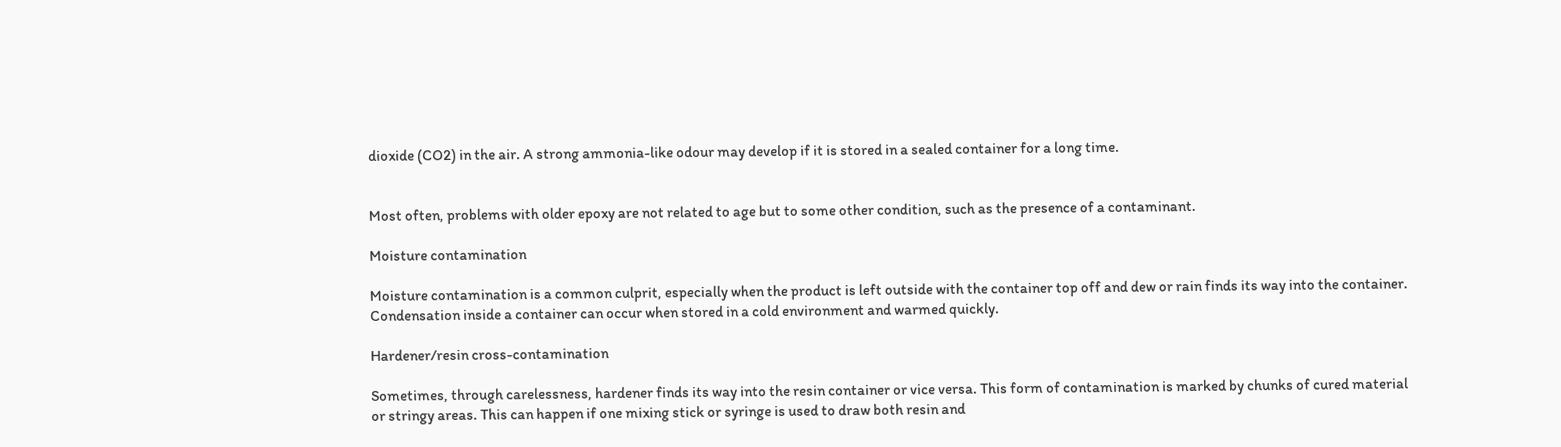dioxide (CO2) in the air. A strong ammonia-like odour may develop if it is stored in a sealed container for a long time.


Most often, problems with older epoxy are not related to age but to some other condition, such as the presence of a contaminant.

Moisture contamination

Moisture contamination is a common culprit, especially when the product is left outside with the container top off and dew or rain finds its way into the container. Condensation inside a container can occur when stored in a cold environment and warmed quickly.

Hardener/resin cross-contamination

Sometimes, through carelessness, hardener finds its way into the resin container or vice versa. This form of contamination is marked by chunks of cured material or stringy areas. This can happen if one mixing stick or syringe is used to draw both resin and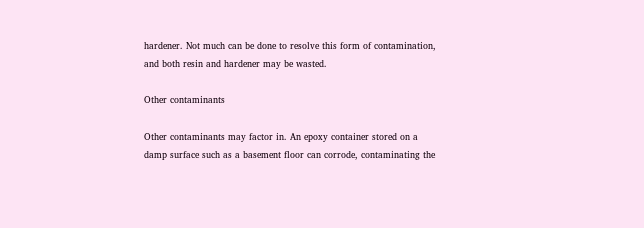hardener. Not much can be done to resolve this form of contamination, and both resin and hardener may be wasted.

Other contaminants

Other contaminants may factor in. An epoxy container stored on a damp surface such as a basement floor can corrode, contaminating the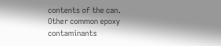contents of the can. Other common epoxy contaminants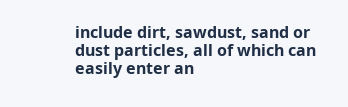include dirt, sawdust, sand or dust particles, all of which can easily enter an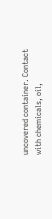uncovered container. Contact with chemicals, oil,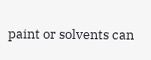paint or solvents can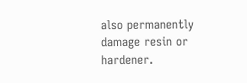also permanently damage resin or hardener.